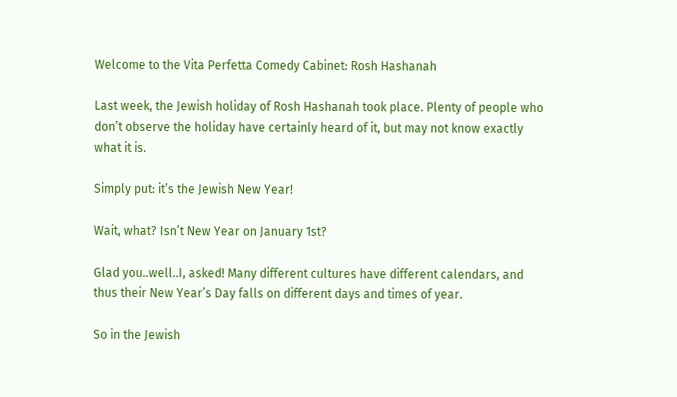Welcome to the Vita Perfetta Comedy Cabinet: Rosh Hashanah

Last week, the Jewish holiday of Rosh Hashanah took place. Plenty of people who don’t observe the holiday have certainly heard of it, but may not know exactly what it is.

Simply put: it’s the Jewish New Year!

Wait, what? Isn’t New Year on January 1st?

Glad you..well..I, asked! Many different cultures have different calendars, and thus their New Year’s Day falls on different days and times of year.

So in the Jewish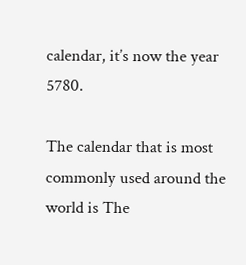calendar, it’s now the year 5780.

The calendar that is most commonly used around the world is The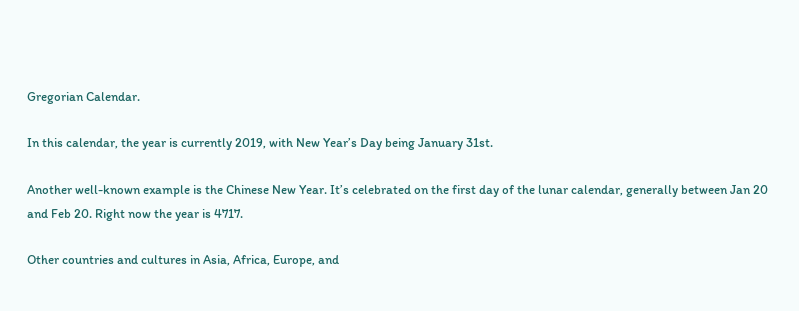Gregorian Calendar.

In this calendar, the year is currently 2019, with New Year’s Day being January 31st.

Another well-known example is the Chinese New Year. It’s celebrated on the first day of the lunar calendar, generally between Jan 20 and Feb 20. Right now the year is 4717.

Other countries and cultures in Asia, Africa, Europe, and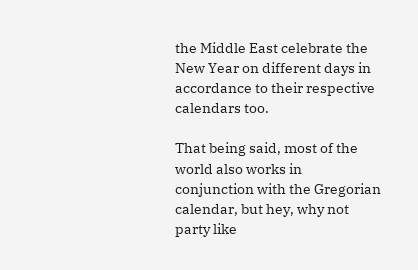the Middle East celebrate the New Year on different days in accordance to their respective calendars too.

That being said, most of the world also works in conjunction with the Gregorian calendar, but hey, why not party like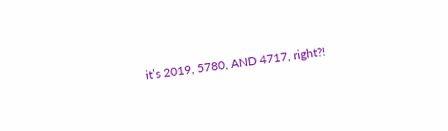it’s 2019, 5780, AND 4717, right?!